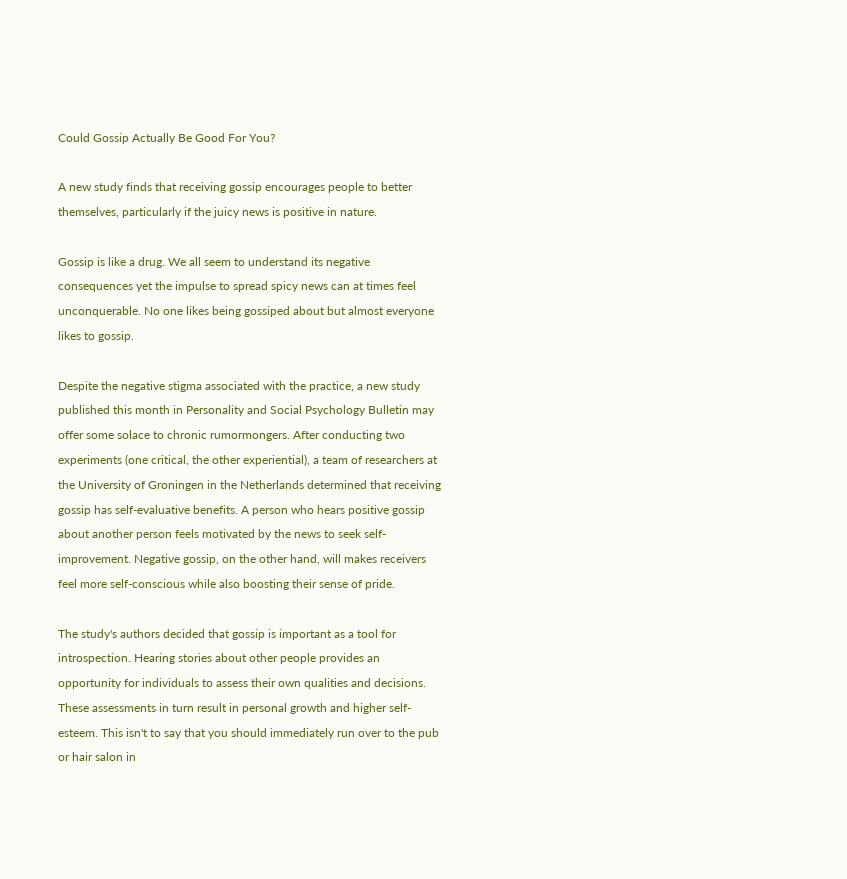Could Gossip Actually Be Good For You?

A new study finds that receiving gossip encourages people to better themselves, particularly if the juicy news is positive in nature.

Gossip is like a drug. We all seem to understand its negative consequences yet the impulse to spread spicy news can at times feel unconquerable. No one likes being gossiped about but almost everyone likes to gossip.

Despite the negative stigma associated with the practice, a new study published this month in Personality and Social Psychology Bulletin may offer some solace to chronic rumormongers. After conducting two experiments (one critical, the other experiential), a team of researchers at the University of Groningen in the Netherlands determined that receiving gossip has self-evaluative benefits. A person who hears positive gossip about another person feels motivated by the news to seek self-improvement. Negative gossip, on the other hand, will makes receivers feel more self-conscious while also boosting their sense of pride.

The study's authors decided that gossip is important as a tool for introspection. Hearing stories about other people provides an opportunity for individuals to assess their own qualities and decisions. These assessments in turn result in personal growth and higher self-esteem. This isn't to say that you should immediately run over to the pub or hair salon in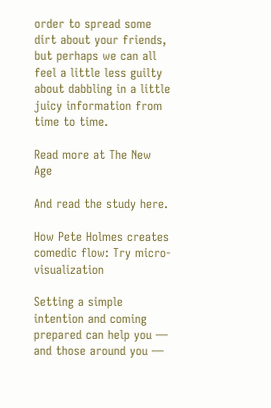order to spread some dirt about your friends, but perhaps we can all feel a little less guilty about dabbling in a little juicy information from time to time.

Read more at The New Age

And read the study here.

How Pete Holmes creates comedic flow: Try micro-visualization

Setting a simple intention and coming prepared can help you — and those around you —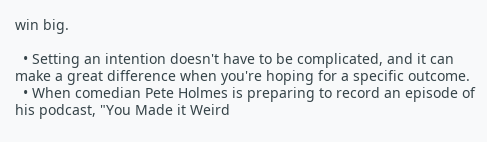win big.

  • Setting an intention doesn't have to be complicated, and it can make a great difference when you're hoping for a specific outcome.
  • When comedian Pete Holmes is preparing to record an episode of his podcast, "You Made it Weird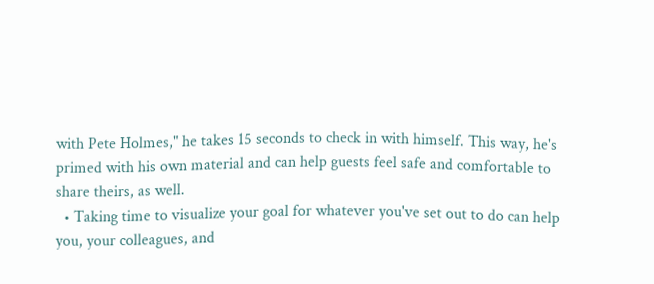with Pete Holmes," he takes 15 seconds to check in with himself. This way, he's primed with his own material and can help guests feel safe and comfortable to share theirs, as well.
  • Taking time to visualize your goal for whatever you've set out to do can help you, your colleagues, and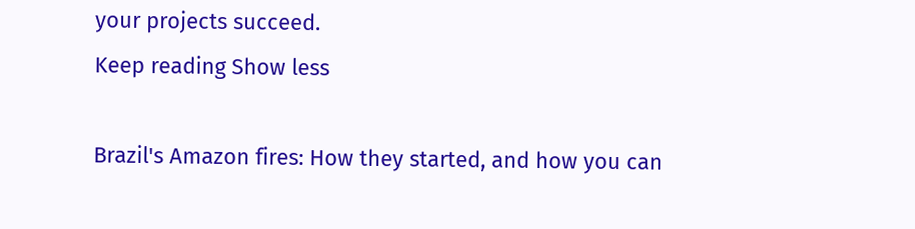your projects succeed.
Keep reading Show less

Brazil's Amazon fires: How they started, and how you can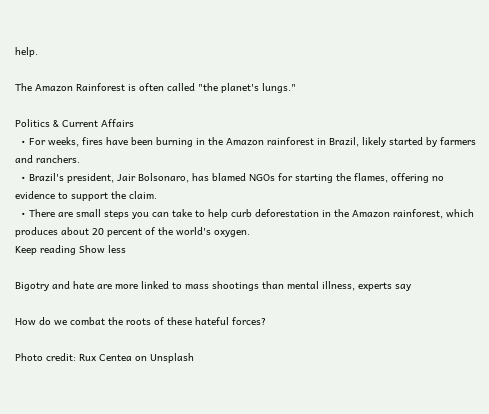help.

The Amazon Rainforest is often called "the planet's lungs."

Politics & Current Affairs
  • For weeks, fires have been burning in the Amazon rainforest in Brazil, likely started by farmers and ranchers.
  • Brazil's president, Jair Bolsonaro, has blamed NGOs for starting the flames, offering no evidence to support the claim.
  • There are small steps you can take to help curb deforestation in the Amazon rainforest, which produces about 20 percent of the world's oxygen.
Keep reading Show less

Bigotry and hate are more linked to mass shootings than mental illness, experts say

How do we combat the roots of these hateful forces?

Photo credit: Rux Centea on Unsplash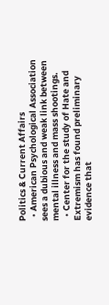Politics & Current Affairs
  • American Psychological Association sees a dubious and weak link between mental illness and mass shootings.
  • Center for the study of Hate and Extremism has found preliminary evidence that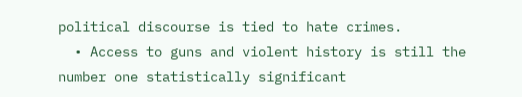political discourse is tied to hate crimes.
  • Access to guns and violent history is still the number one statistically significant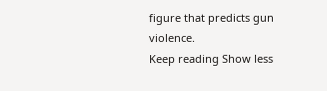figure that predicts gun violence.
Keep reading Show less